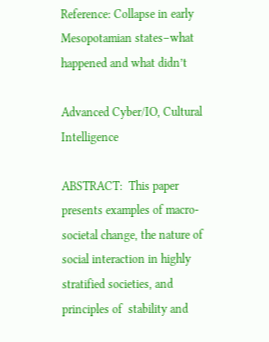Reference: Collapse in early Mesopotamian states–what happened and what didn’t

Advanced Cyber/IO, Cultural Intelligence

ABSTRACT:  This paper presents examples of macro-societal change, the nature of social interaction in highly stratified societies, and principles of  stability and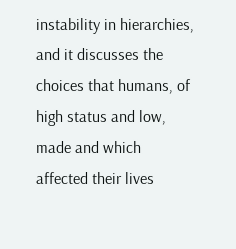instability in hierarchies, and it discusses the choices that humans, of high status and low, made and which affected their lives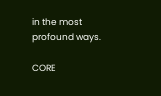in the most profound ways.

CORE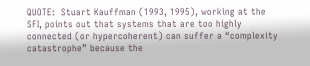QUOTE:  Stuart Kauffman (1993, 1995), working at the SFI, points out that systems that are too highly connected (or hypercoherent) can suffer a “complexity catastrophe” because the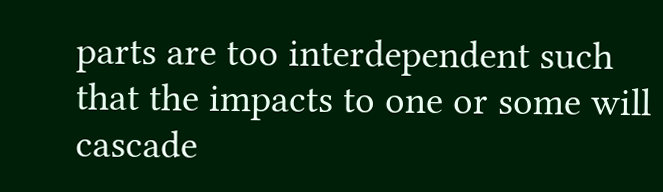parts are too interdependent such that the impacts to one or some will cascade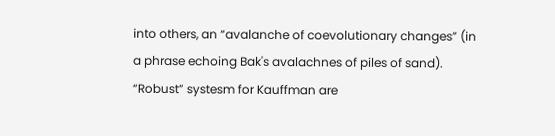into others, an “avalanche of coevolutionary changes” (in a phrase echoing Bak's avalachnes of piles of sand).  “Robust” systesm for Kauffman are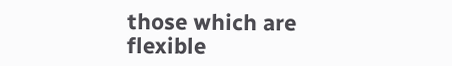those which are flexible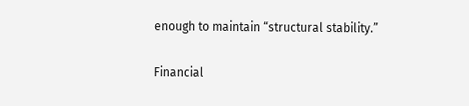enough to maintain “structural stability.”

Financial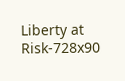Liberty at Risk-728x90